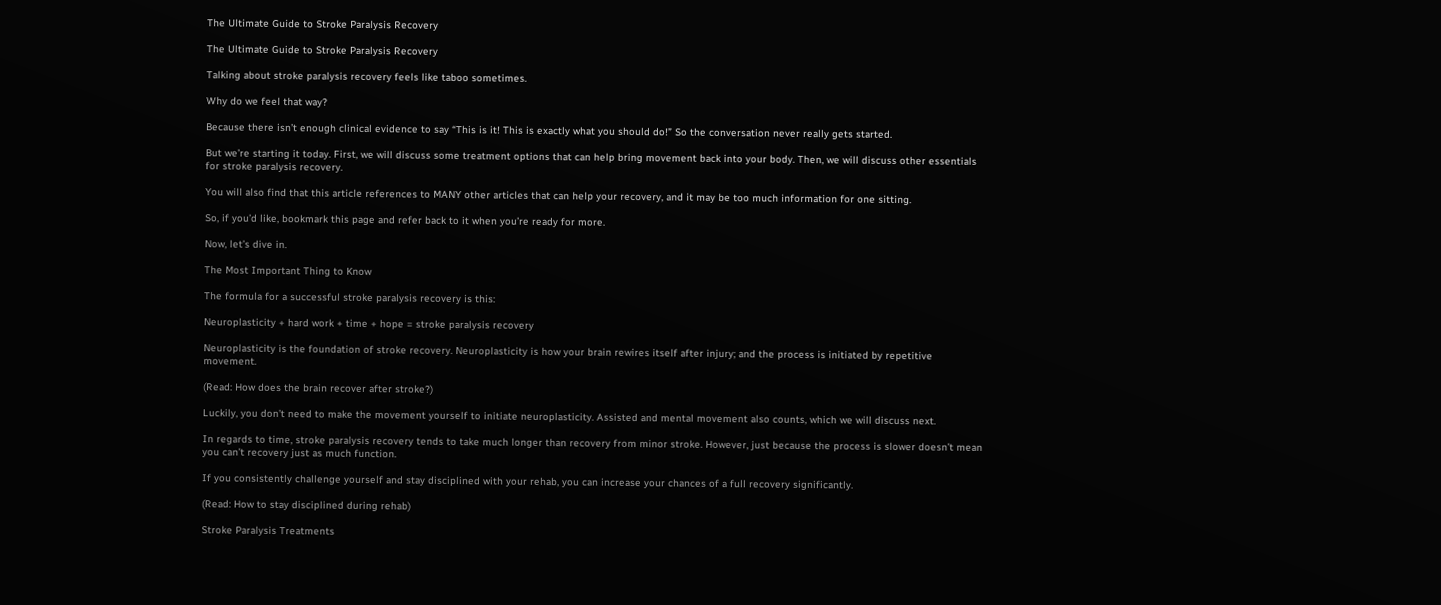The Ultimate Guide to Stroke Paralysis Recovery

The Ultimate Guide to Stroke Paralysis Recovery

Talking about stroke paralysis recovery feels like taboo sometimes.

Why do we feel that way?

Because there isn’t enough clinical evidence to say “This is it! This is exactly what you should do!” So the conversation never really gets started.

But we’re starting it today. First, we will discuss some treatment options that can help bring movement back into your body. Then, we will discuss other essentials for stroke paralysis recovery.

You will also find that this article references to MANY other articles that can help your recovery, and it may be too much information for one sitting.

So, if you’d like, bookmark this page and refer back to it when you’re ready for more.

Now, let’s dive in.

The Most Important Thing to Know

The formula for a successful stroke paralysis recovery is this:

Neuroplasticity + hard work + time + hope = stroke paralysis recovery

Neuroplasticity is the foundation of stroke recovery. Neuroplasticity is how your brain rewires itself after injury; and the process is initiated by repetitive movement.

(Read: How does the brain recover after stroke?)

Luckily, you don’t need to make the movement yourself to initiate neuroplasticity. Assisted and mental movement also counts, which we will discuss next.

In regards to time, stroke paralysis recovery tends to take much longer than recovery from minor stroke. However, just because the process is slower doesn’t mean you can’t recovery just as much function.

If you consistently challenge yourself and stay disciplined with your rehab, you can increase your chances of a full recovery significantly.

(Read: How to stay disciplined during rehab)

Stroke Paralysis Treatments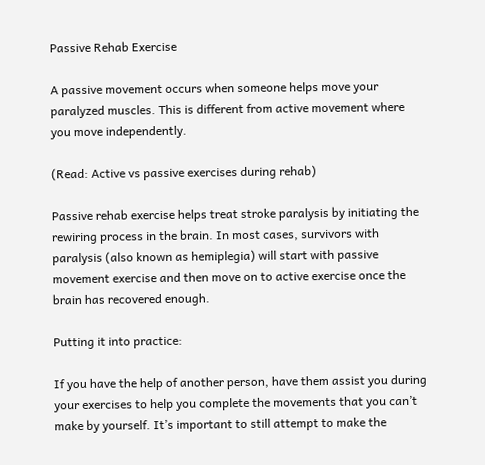Passive Rehab Exercise

A passive movement occurs when someone helps move your paralyzed muscles. This is different from active movement where you move independently.

(Read: Active vs passive exercises during rehab)

Passive rehab exercise helps treat stroke paralysis by initiating the rewiring process in the brain. In most cases, survivors with paralysis (also known as hemiplegia) will start with passive movement exercise and then move on to active exercise once the brain has recovered enough.

Putting it into practice:

If you have the help of another person, have them assist you during your exercises to help you complete the movements that you can’t make by yourself. It’s important to still attempt to make the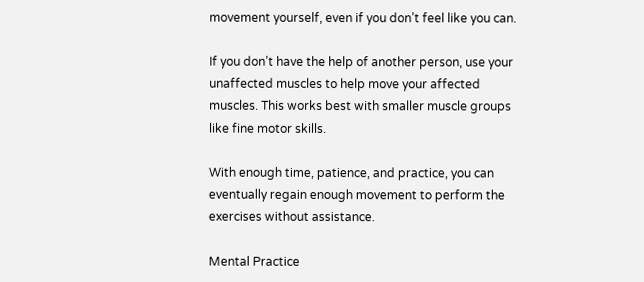movement yourself, even if you don’t feel like you can.

If you don’t have the help of another person, use your unaffected muscles to help move your affected muscles. This works best with smaller muscle groups like fine motor skills.

With enough time, patience, and practice, you can eventually regain enough movement to perform the exercises without assistance.

Mental Practice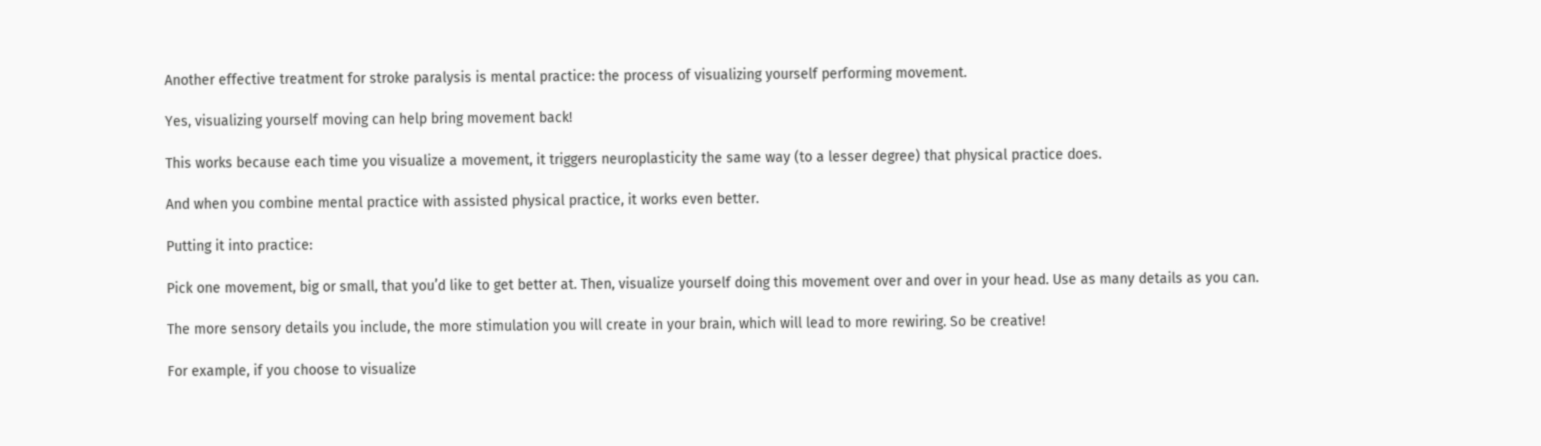Another effective treatment for stroke paralysis is mental practice: the process of visualizing yourself performing movement.

Yes, visualizing yourself moving can help bring movement back!

This works because each time you visualize a movement, it triggers neuroplasticity the same way (to a lesser degree) that physical practice does.

And when you combine mental practice with assisted physical practice, it works even better.

Putting it into practice:

Pick one movement, big or small, that you’d like to get better at. Then, visualize yourself doing this movement over and over in your head. Use as many details as you can.

The more sensory details you include, the more stimulation you will create in your brain, which will lead to more rewiring. So be creative!

For example, if you choose to visualize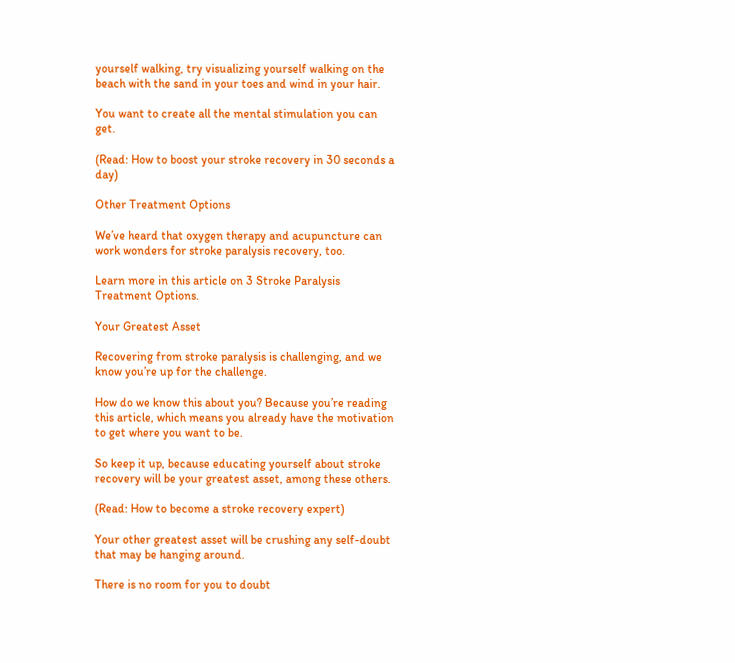yourself walking, try visualizing yourself walking on the beach with the sand in your toes and wind in your hair.

You want to create all the mental stimulation you can get.

(Read: How to boost your stroke recovery in 30 seconds a day)

Other Treatment Options

We’ve heard that oxygen therapy and acupuncture can work wonders for stroke paralysis recovery, too.

Learn more in this article on 3 Stroke Paralysis Treatment Options.

Your Greatest Asset

Recovering from stroke paralysis is challenging, and we know you’re up for the challenge.

How do we know this about you? Because you’re reading this article, which means you already have the motivation to get where you want to be.

So keep it up, because educating yourself about stroke recovery will be your greatest asset, among these others.

(Read: How to become a stroke recovery expert)

Your other greatest asset will be crushing any self-doubt that may be hanging around.

There is no room for you to doubt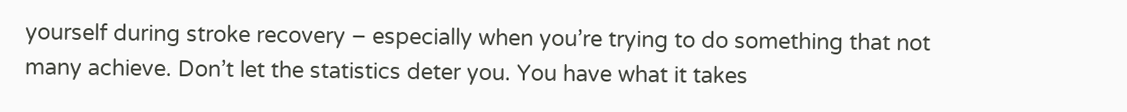yourself during stroke recovery – especially when you’re trying to do something that not many achieve. Don’t let the statistics deter you. You have what it takes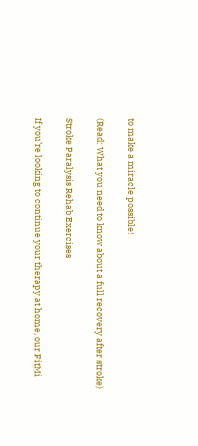to make a miracle possible!

(Read: What you need to know about a full recovery after stroke)

Stroke Paralysis Rehab Exercises

If you’re looking to continue your therapy at home, our FitMi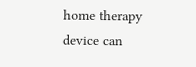home therapy device can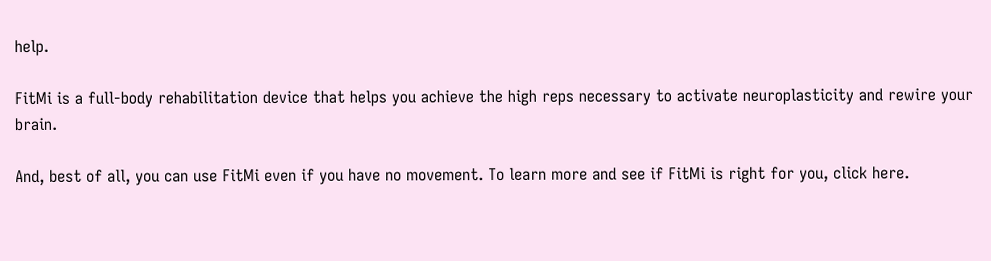help.

FitMi is a full-body rehabilitation device that helps you achieve the high reps necessary to activate neuroplasticity and rewire your brain.

And, best of all, you can use FitMi even if you have no movement. To learn more and see if FitMi is right for you, click here.